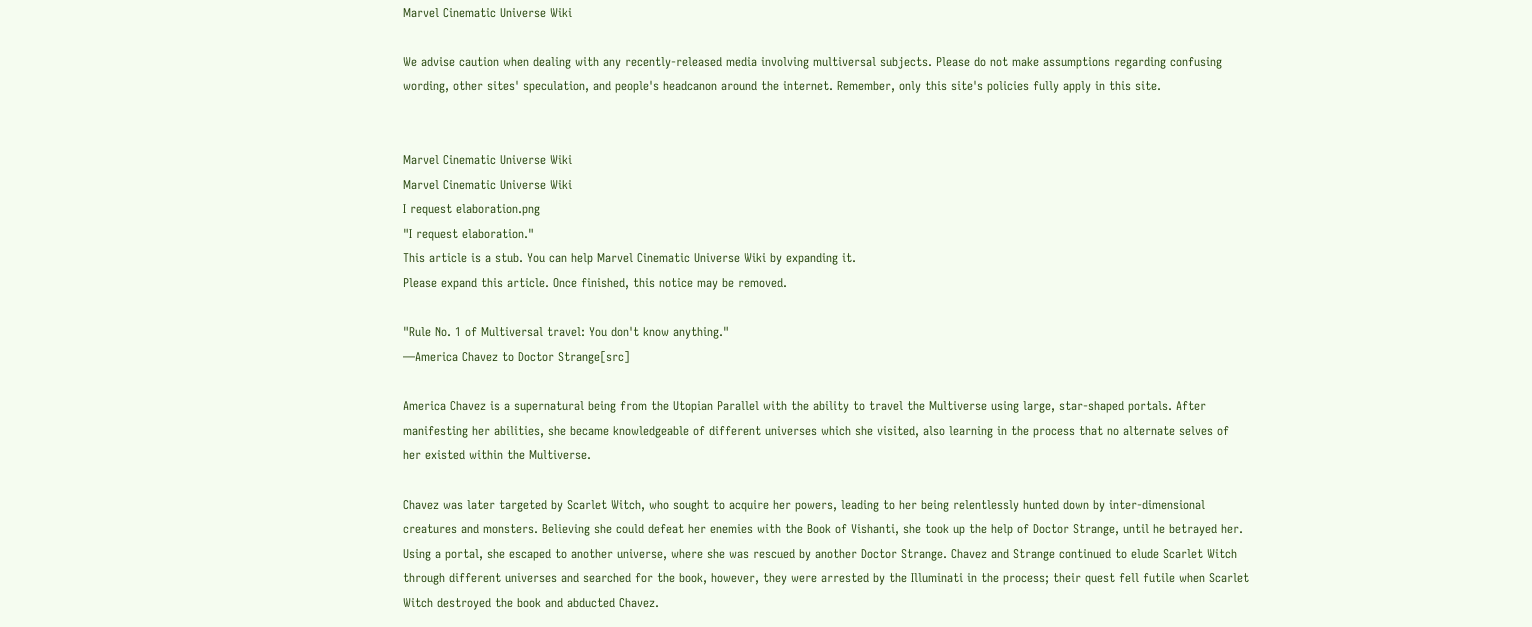Marvel Cinematic Universe Wiki

We advise caution when dealing with any recently-released media involving multiversal subjects. Please do not make assumptions regarding confusing wording, other sites' speculation, and people's headcanon around the internet. Remember, only this site's policies fully apply in this site.


Marvel Cinematic Universe Wiki
Marvel Cinematic Universe Wiki
I request elaboration.png
"I request elaboration."
This article is a stub. You can help Marvel Cinematic Universe Wiki by expanding it.
Please expand this article. Once finished, this notice may be removed.

"Rule No. 1 of Multiversal travel: You don't know anything."
―America Chavez to Doctor Strange[src]

America Chavez is a supernatural being from the Utopian Parallel with the ability to travel the Multiverse using large, star-shaped portals. After manifesting her abilities, she became knowledgeable of different universes which she visited, also learning in the process that no alternate selves of her existed within the Multiverse.

Chavez was later targeted by Scarlet Witch, who sought to acquire her powers, leading to her being relentlessly hunted down by inter-dimensional creatures and monsters. Believing she could defeat her enemies with the Book of Vishanti, she took up the help of Doctor Strange, until he betrayed her. Using a portal, she escaped to another universe, where she was rescued by another Doctor Strange. Chavez and Strange continued to elude Scarlet Witch through different universes and searched for the book, however, they were arrested by the Illuminati in the process; their quest fell futile when Scarlet Witch destroyed the book and abducted Chavez.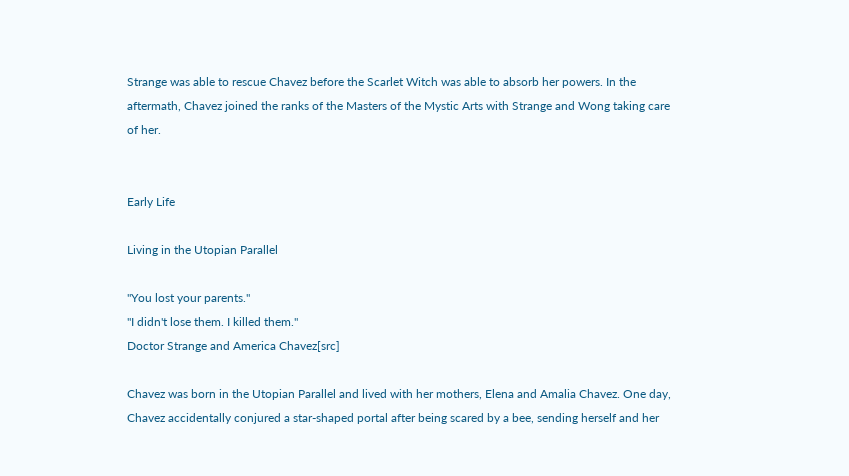Strange was able to rescue Chavez before the Scarlet Witch was able to absorb her powers. In the aftermath, Chavez joined the ranks of the Masters of the Mystic Arts with Strange and Wong taking care of her.


Early Life

Living in the Utopian Parallel

"You lost your parents."
"I didn't lose them. I killed them."
Doctor Strange and America Chavez[src]

Chavez was born in the Utopian Parallel and lived with her mothers, Elena and Amalia Chavez. One day, Chavez accidentally conjured a star-shaped portal after being scared by a bee, sending herself and her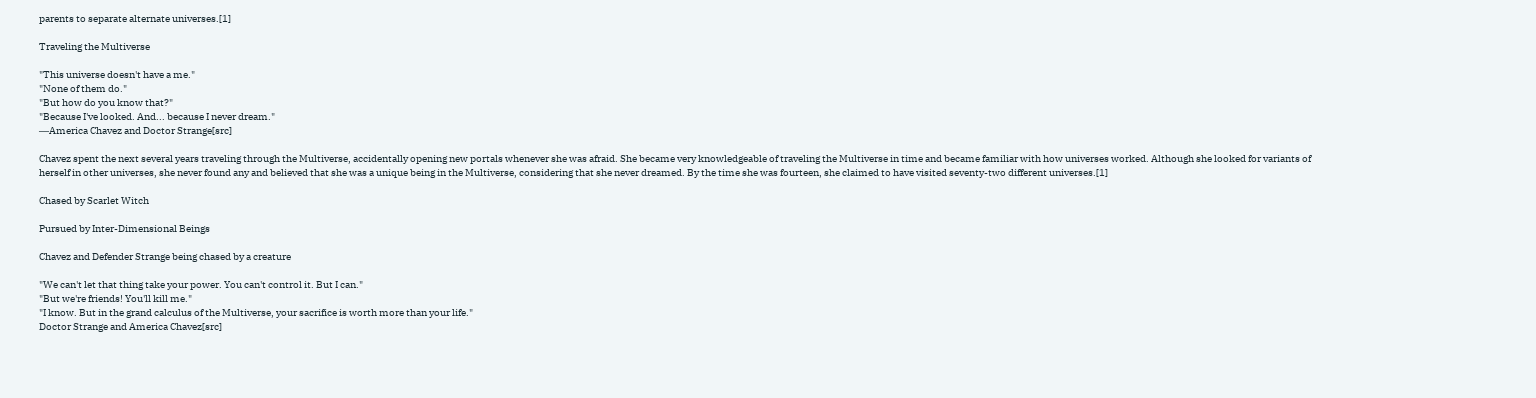parents to separate alternate universes.[1]

Traveling the Multiverse

"This universe doesn't have a me."
"None of them do."
"But how do you know that?"
"Because I've looked. And... because I never dream."
―America Chavez and Doctor Strange[src]

Chavez spent the next several years traveling through the Multiverse, accidentally opening new portals whenever she was afraid. She became very knowledgeable of traveling the Multiverse in time and became familiar with how universes worked. Although she looked for variants of herself in other universes, she never found any and believed that she was a unique being in the Multiverse, considering that she never dreamed. By the time she was fourteen, she claimed to have visited seventy-two different universes.[1]

Chased by Scarlet Witch

Pursued by Inter-Dimensional Beings

Chavez and Defender Strange being chased by a creature

"We can't let that thing take your power. You can't control it. But I can."
"But we're friends! You'll kill me."
"I know. But in the grand calculus of the Multiverse, your sacrifice is worth more than your life."
Doctor Strange and America Chavez[src]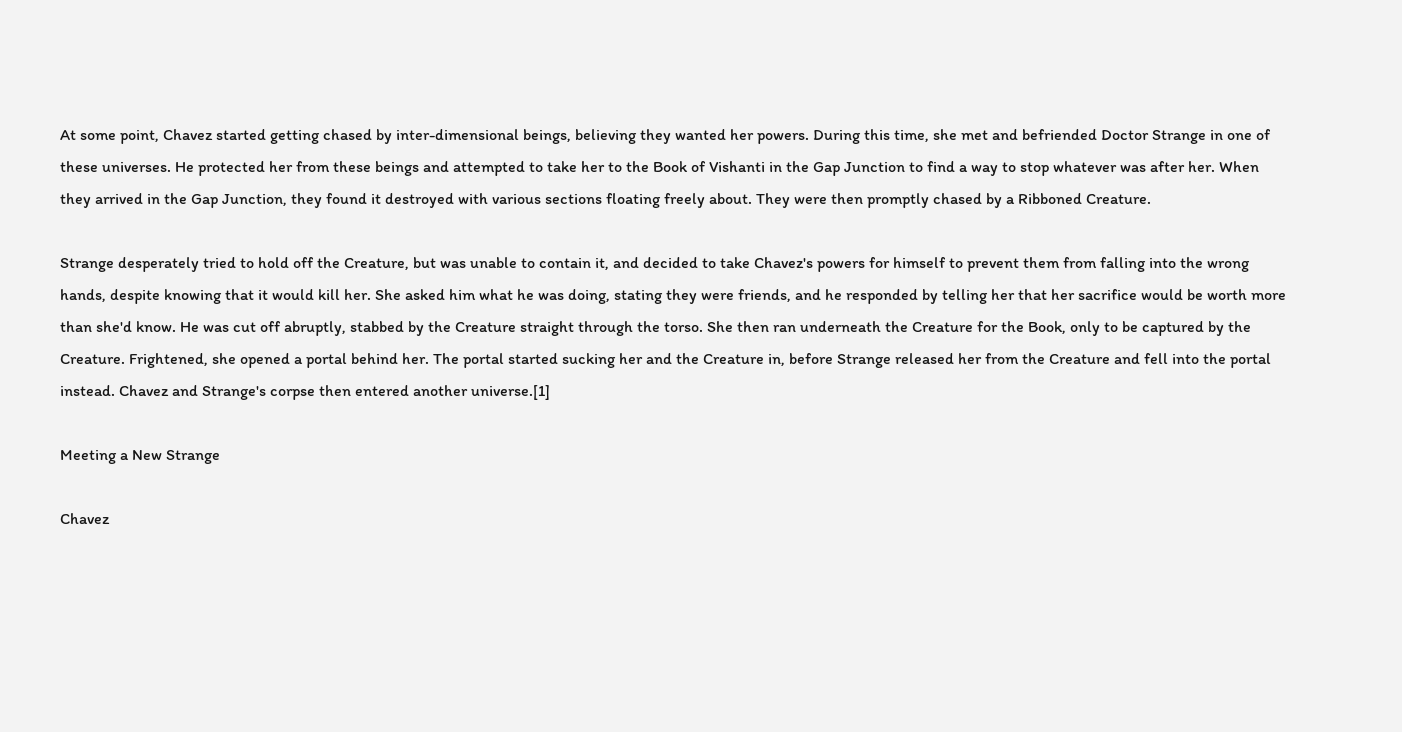At some point, Chavez started getting chased by inter-dimensional beings, believing they wanted her powers. During this time, she met and befriended Doctor Strange in one of these universes. He protected her from these beings and attempted to take her to the Book of Vishanti in the Gap Junction to find a way to stop whatever was after her. When they arrived in the Gap Junction, they found it destroyed with various sections floating freely about. They were then promptly chased by a Ribboned Creature.

Strange desperately tried to hold off the Creature, but was unable to contain it, and decided to take Chavez's powers for himself to prevent them from falling into the wrong hands, despite knowing that it would kill her. She asked him what he was doing, stating they were friends, and he responded by telling her that her sacrifice would be worth more than she'd know. He was cut off abruptly, stabbed by the Creature straight through the torso. She then ran underneath the Creature for the Book, only to be captured by the Creature. Frightened, she opened a portal behind her. The portal started sucking her and the Creature in, before Strange released her from the Creature and fell into the portal instead. Chavez and Strange's corpse then entered another universe.[1]

Meeting a New Strange

Chavez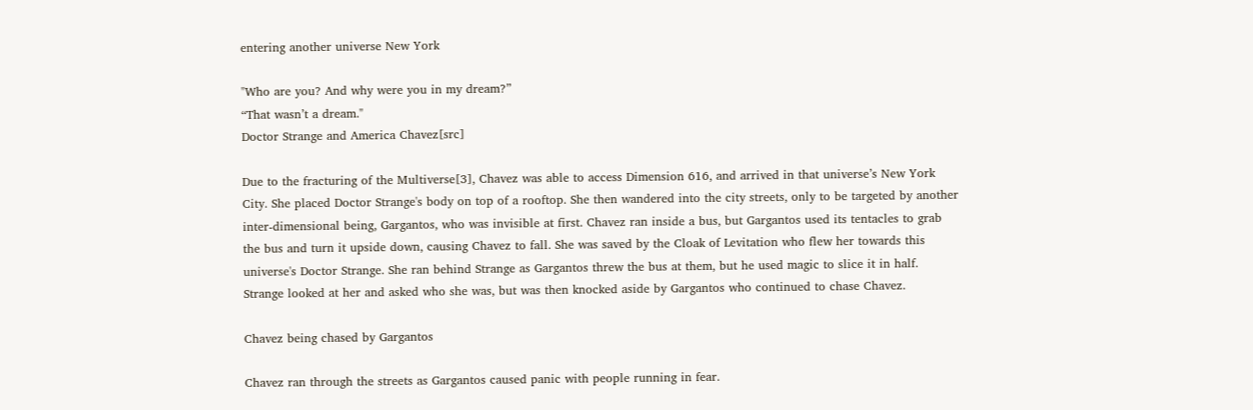entering another universe New York

"Who are you? And why were you in my dream?”
“That wasn’t a dream."
Doctor Strange and America Chavez[src]

Due to the fracturing of the Multiverse[3], Chavez was able to access Dimension 616, and arrived in that universe’s New York City. She placed Doctor Strange's body on top of a rooftop. She then wandered into the city streets, only to be targeted by another inter-dimensional being, Gargantos, who was invisible at first. Chavez ran inside a bus, but Gargantos used its tentacles to grab the bus and turn it upside down, causing Chavez to fall. She was saved by the Cloak of Levitation who flew her towards this universe's Doctor Strange. She ran behind Strange as Gargantos threw the bus at them, but he used magic to slice it in half. Strange looked at her and asked who she was, but was then knocked aside by Gargantos who continued to chase Chavez.

Chavez being chased by Gargantos

Chavez ran through the streets as Gargantos caused panic with people running in fear.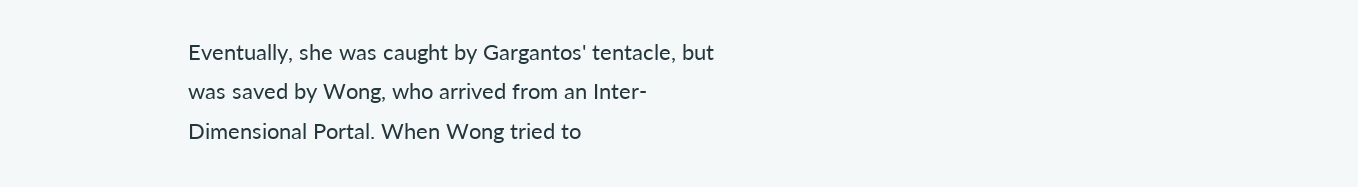Eventually, she was caught by Gargantos' tentacle, but was saved by Wong, who arrived from an Inter-Dimensional Portal. When Wong tried to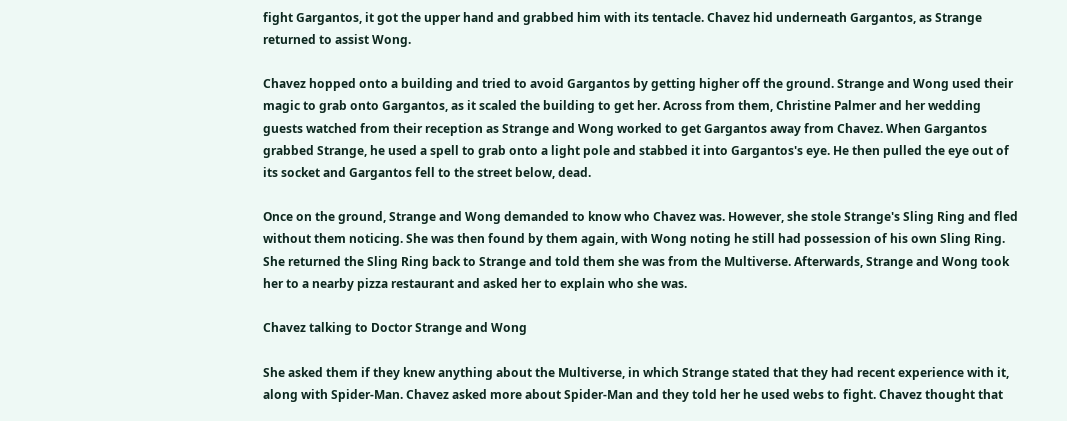fight Gargantos, it got the upper hand and grabbed him with its tentacle. Chavez hid underneath Gargantos, as Strange returned to assist Wong.

Chavez hopped onto a building and tried to avoid Gargantos by getting higher off the ground. Strange and Wong used their magic to grab onto Gargantos, as it scaled the building to get her. Across from them, Christine Palmer and her wedding guests watched from their reception as Strange and Wong worked to get Gargantos away from Chavez. When Gargantos grabbed Strange, he used a spell to grab onto a light pole and stabbed it into Gargantos's eye. He then pulled the eye out of its socket and Gargantos fell to the street below, dead.

Once on the ground, Strange and Wong demanded to know who Chavez was. However, she stole Strange's Sling Ring and fled without them noticing. She was then found by them again, with Wong noting he still had possession of his own Sling Ring. She returned the Sling Ring back to Strange and told them she was from the Multiverse. Afterwards, Strange and Wong took her to a nearby pizza restaurant and asked her to explain who she was.

Chavez talking to Doctor Strange and Wong

She asked them if they knew anything about the Multiverse, in which Strange stated that they had recent experience with it, along with Spider-Man. Chavez asked more about Spider-Man and they told her he used webs to fight. Chavez thought that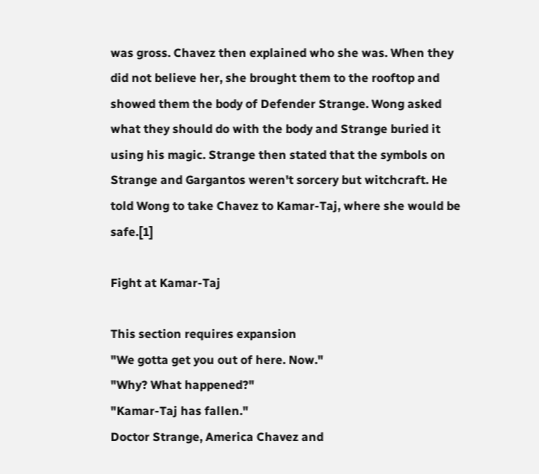was gross. Chavez then explained who she was. When they did not believe her, she brought them to the rooftop and showed them the body of Defender Strange. Wong asked what they should do with the body and Strange buried it using his magic. Strange then stated that the symbols on Strange and Gargantos weren't sorcery but witchcraft. He told Wong to take Chavez to Kamar-Taj, where she would be safe.[1]

Fight at Kamar-Taj

This section requires expansion
"We gotta get you out of here. Now."
"Why? What happened?"
"Kamar-Taj has fallen."
Doctor Strange, America Chavez and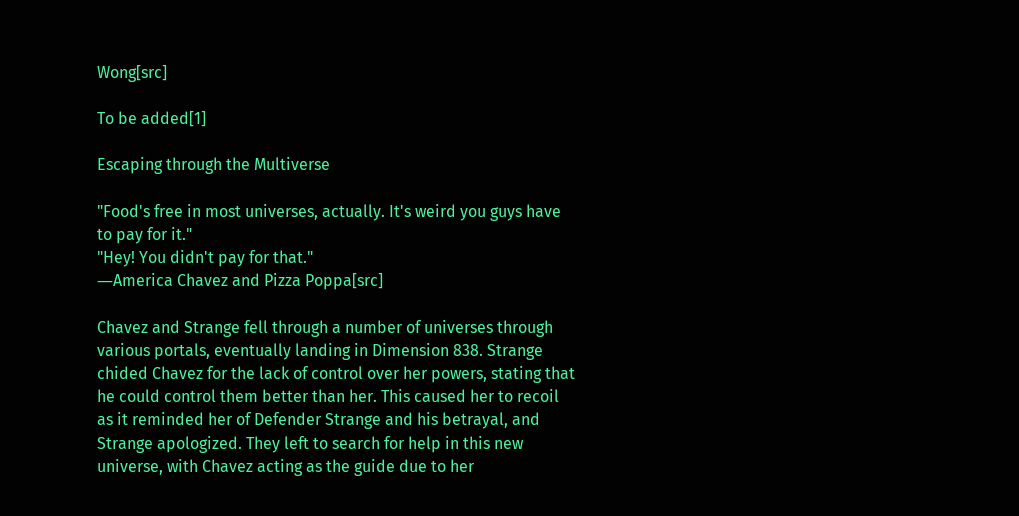Wong[src]

To be added[1]

Escaping through the Multiverse

"Food's free in most universes, actually. It's weird you guys have to pay for it."
"Hey! You didn't pay for that."
―America Chavez and Pizza Poppa[src]

Chavez and Strange fell through a number of universes through various portals, eventually landing in Dimension 838. Strange chided Chavez for the lack of control over her powers, stating that he could control them better than her. This caused her to recoil as it reminded her of Defender Strange and his betrayal, and Strange apologized. They left to search for help in this new universe, with Chavez acting as the guide due to her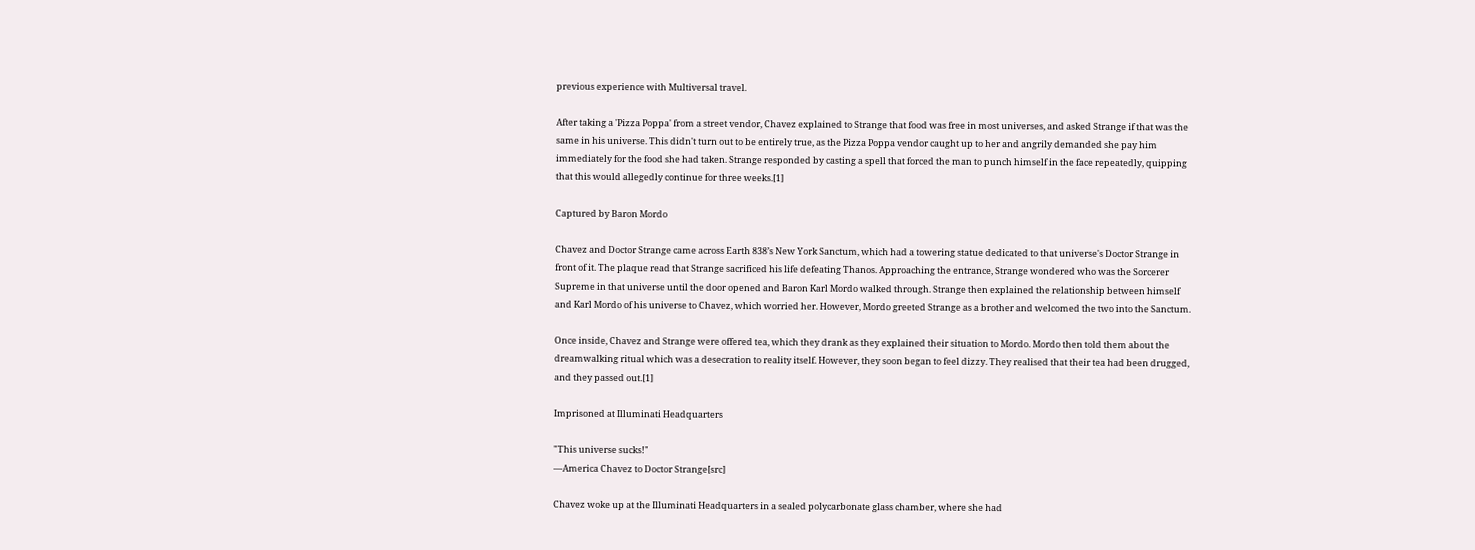previous experience with Multiversal travel.

After taking a 'Pizza Poppa' from a street vendor, Chavez explained to Strange that food was free in most universes, and asked Strange if that was the same in his universe. This didn't turn out to be entirely true, as the Pizza Poppa vendor caught up to her and angrily demanded she pay him immediately for the food she had taken. Strange responded by casting a spell that forced the man to punch himself in the face repeatedly, quipping that this would allegedly continue for three weeks.[1]

Captured by Baron Mordo

Chavez and Doctor Strange came across Earth 838’s New York Sanctum, which had a towering statue dedicated to that universe's Doctor Strange in front of it. The plaque read that Strange sacrificed his life defeating Thanos. Approaching the entrance, Strange wondered who was the Sorcerer Supreme in that universe until the door opened and Baron Karl Mordo walked through. Strange then explained the relationship between himself and Karl Mordo of his universe to Chavez, which worried her. However, Mordo greeted Strange as a brother and welcomed the two into the Sanctum.

Once inside, Chavez and Strange were offered tea, which they drank as they explained their situation to Mordo. Mordo then told them about the dreamwalking ritual which was a desecration to reality itself. However, they soon began to feel dizzy. They realised that their tea had been drugged, and they passed out.[1]

Imprisoned at Illuminati Headquarters

"This universe sucks!"
―America Chavez to Doctor Strange[src]

Chavez woke up at the Illuminati Headquarters in a sealed polycarbonate glass chamber, where she had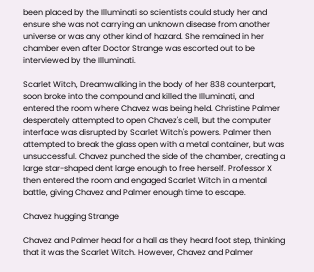been placed by the Illuminati so scientists could study her and ensure she was not carrying an unknown disease from another universe or was any other kind of hazard. She remained in her chamber even after Doctor Strange was escorted out to be interviewed by the Illuminati.

Scarlet Witch, Dreamwalking in the body of her 838 counterpart, soon broke into the compound and killed the Illuminati, and entered the room where Chavez was being held. Christine Palmer desperately attempted to open Chavez's cell, but the computer interface was disrupted by Scarlet Witch's powers. Palmer then attempted to break the glass open with a metal container, but was unsuccessful. Chavez punched the side of the chamber, creating a large star-shaped dent large enough to free herself. Professor X then entered the room and engaged Scarlet Witch in a mental battle, giving Chavez and Palmer enough time to escape.

Chavez hugging Strange

Chavez and Palmer head for a hall as they heard foot step, thinking that it was the Scarlet Witch. However, Chavez and Palmer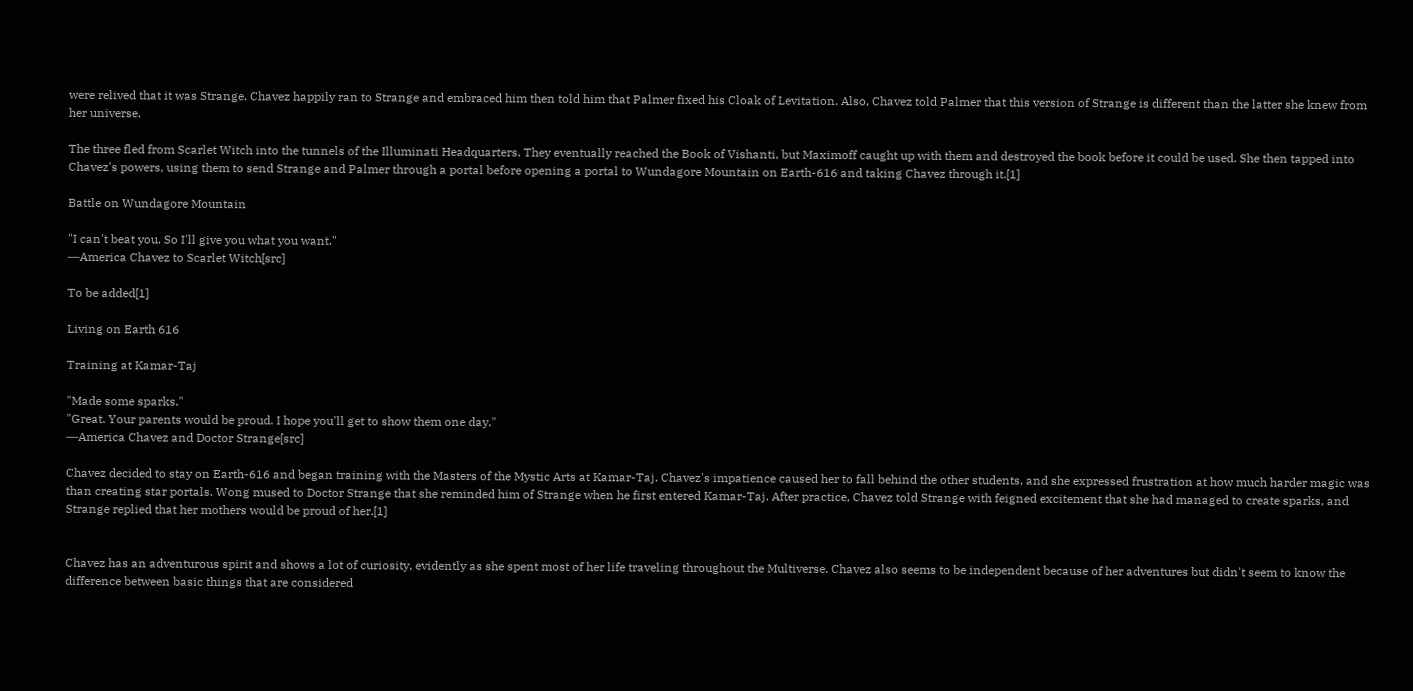were relived that it was Strange. Chavez happily ran to Strange and embraced him then told him that Palmer fixed his Cloak of Levitation. Also, Chavez told Palmer that this version of Strange is different than the latter she knew from her universe.

The three fled from Scarlet Witch into the tunnels of the Illuminati Headquarters. They eventually reached the Book of Vishanti, but Maximoff caught up with them and destroyed the book before it could be used. She then tapped into Chavez's powers, using them to send Strange and Palmer through a portal before opening a portal to Wundagore Mountain on Earth-616 and taking Chavez through it.[1]

Battle on Wundagore Mountain

"I can't beat you. So I'll give you what you want."
―America Chavez to Scarlet Witch[src]

To be added[1]

Living on Earth 616

Training at Kamar-Taj

"Made some sparks."
"Great. Your parents would be proud. I hope you'll get to show them one day."
―America Chavez and Doctor Strange[src]

Chavez decided to stay on Earth-616 and began training with the Masters of the Mystic Arts at Kamar-Taj. Chavez's impatience caused her to fall behind the other students, and she expressed frustration at how much harder magic was than creating star portals. Wong mused to Doctor Strange that she reminded him of Strange when he first entered Kamar-Taj. After practice, Chavez told Strange with feigned excitement that she had managed to create sparks, and Strange replied that her mothers would be proud of her.[1]


Chavez has an adventurous spirit and shows a lot of curiosity, evidently as she spent most of her life traveling throughout the Multiverse. Chavez also seems to be independent because of her adventures but didn't seem to know the difference between basic things that are considered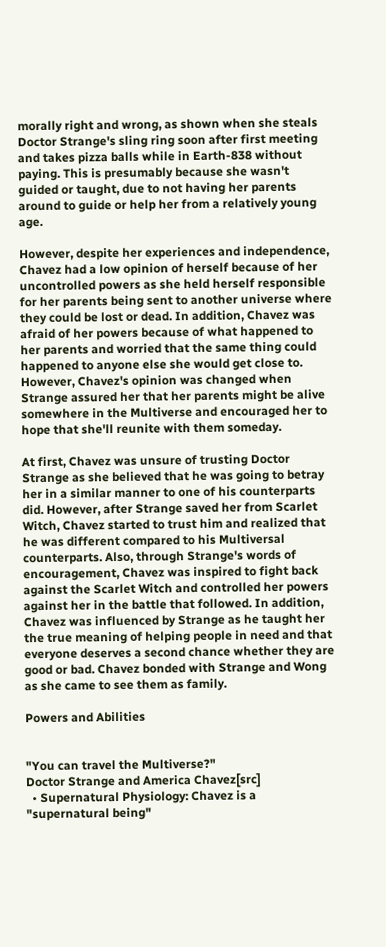morally right and wrong, as shown when she steals Doctor Strange's sling ring soon after first meeting and takes pizza balls while in Earth-838 without paying. This is presumably because she wasn't guided or taught, due to not having her parents around to guide or help her from a relatively young age.

However, despite her experiences and independence, Chavez had a low opinion of herself because of her uncontrolled powers as she held herself responsible for her parents being sent to another universe where they could be lost or dead. In addition, Chavez was afraid of her powers because of what happened to her parents and worried that the same thing could happened to anyone else she would get close to. However, Chavez's opinion was changed when Strange assured her that her parents might be alive somewhere in the Multiverse and encouraged her to hope that she'll reunite with them someday.

At first, Chavez was unsure of trusting Doctor Strange as she believed that he was going to betray her in a similar manner to one of his counterparts did. However, after Strange saved her from Scarlet Witch, Chavez started to trust him and realized that he was different compared to his Multiversal counterparts. Also, through Strange's words of encouragement, Chavez was inspired to fight back against the Scarlet Witch and controlled her powers against her in the battle that followed. In addition, Chavez was influenced by Strange as he taught her the true meaning of helping people in need and that everyone deserves a second chance whether they are good or bad. Chavez bonded with Strange and Wong as she came to see them as family.

Powers and Abilities


"You can travel the Multiverse?"
Doctor Strange and America Chavez[src]
  • Supernatural Physiology: Chavez is a "supernatural being"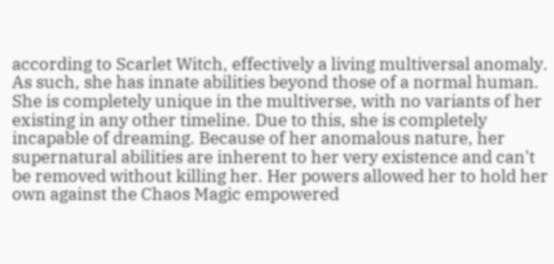according to Scarlet Witch, effectively a living multiversal anomaly. As such, she has innate abilities beyond those of a normal human. She is completely unique in the multiverse, with no variants of her existing in any other timeline. Due to this, she is completely incapable of dreaming. Because of her anomalous nature, her supernatural abilities are inherent to her very existence and can't be removed without killing her. Her powers allowed her to hold her own against the Chaos Magic empowered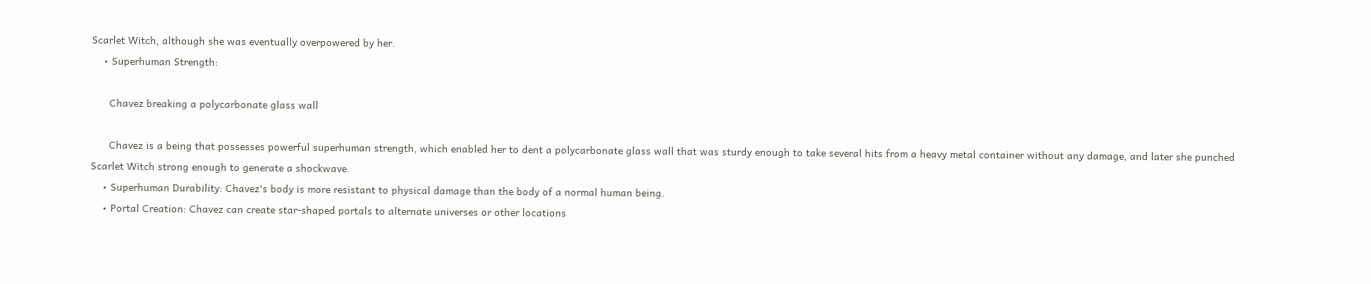Scarlet Witch, although she was eventually overpowered by her.
    • Superhuman Strength:

      Chavez breaking a polycarbonate glass wall

      Chavez is a being that possesses powerful superhuman strength, which enabled her to dent a polycarbonate glass wall that was sturdy enough to take several hits from a heavy metal container without any damage, and later she punched Scarlet Witch strong enough to generate a shockwave.
    • Superhuman Durability: Chavez's body is more resistant to physical damage than the body of a normal human being.
    • Portal Creation: Chavez can create star-shaped portals to alternate universes or other locations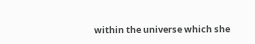within the universe which she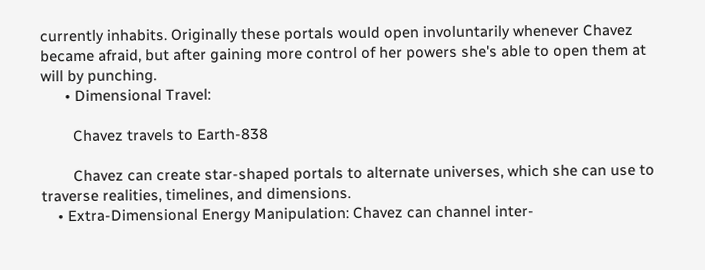currently inhabits. Originally these portals would open involuntarily whenever Chavez became afraid, but after gaining more control of her powers she's able to open them at will by punching.
      • Dimensional Travel:

        Chavez travels to Earth-838

        Chavez can create star-shaped portals to alternate universes, which she can use to traverse realities, timelines, and dimensions.
    • Extra-Dimensional Energy Manipulation: Chavez can channel inter-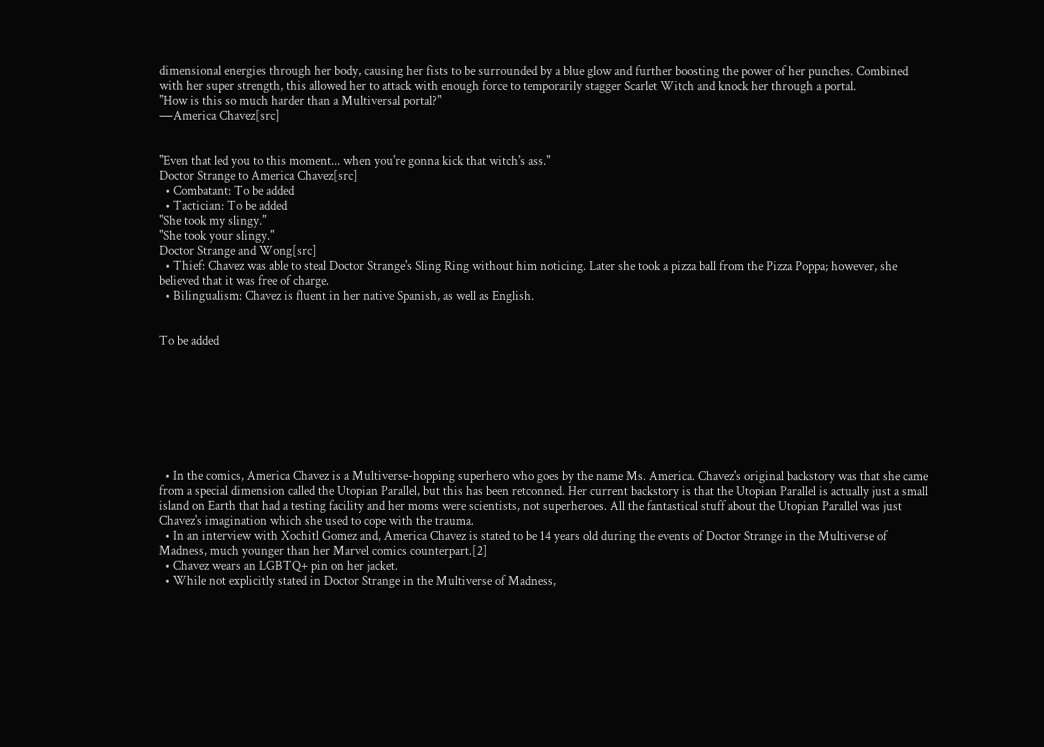dimensional energies through her body, causing her fists to be surrounded by a blue glow and further boosting the power of her punches. Combined with her super strength, this allowed her to attack with enough force to temporarily stagger Scarlet Witch and knock her through a portal.
"How is this so much harder than a Multiversal portal?"
―America Chavez[src]


"Even that led you to this moment... when you're gonna kick that witch's ass."
Doctor Strange to America Chavez[src]
  • Combatant: To be added
  • Tactician: To be added
"She took my slingy."
"She took your slingy."
Doctor Strange and Wong[src]
  • Thief: Chavez was able to steal Doctor Strange's Sling Ring without him noticing. Later she took a pizza ball from the Pizza Poppa; however, she believed that it was free of charge.
  • Bilingualism: Chavez is fluent in her native Spanish, as well as English.


To be added








  • In the comics, America Chavez is a Multiverse-hopping superhero who goes by the name Ms. America. Chavez's original backstory was that she came from a special dimension called the Utopian Parallel, but this has been retconned. Her current backstory is that the Utopian Parallel is actually just a small island on Earth that had a testing facility and her moms were scientists, not superheroes. All the fantastical stuff about the Utopian Parallel was just Chavez's imagination which she used to cope with the trauma.
  • In an interview with Xochitl Gomez and, America Chavez is stated to be 14 years old during the events of Doctor Strange in the Multiverse of Madness, much younger than her Marvel comics counterpart.[2]
  • Chavez wears an LGBTQ+ pin on her jacket.
  • While not explicitly stated in Doctor Strange in the Multiverse of Madness,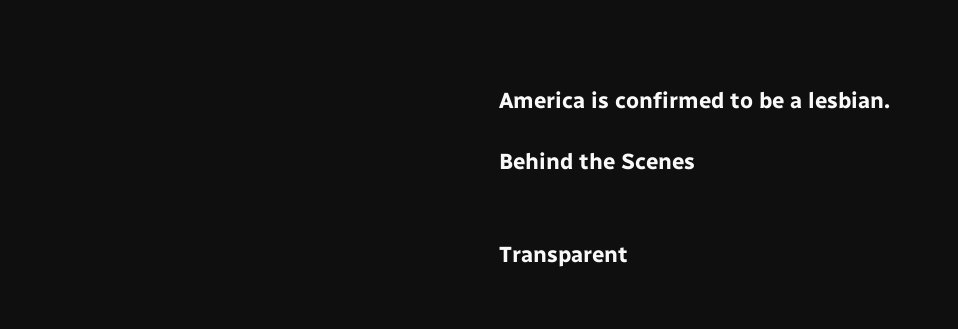America is confirmed to be a lesbian.

Behind the Scenes


Transparent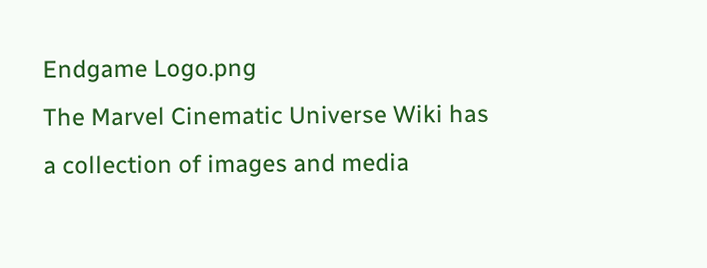Endgame Logo.png
The Marvel Cinematic Universe Wiki has a collection of images and media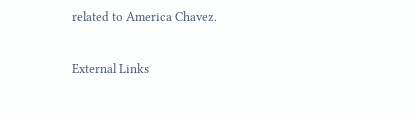related to America Chavez.

External Links